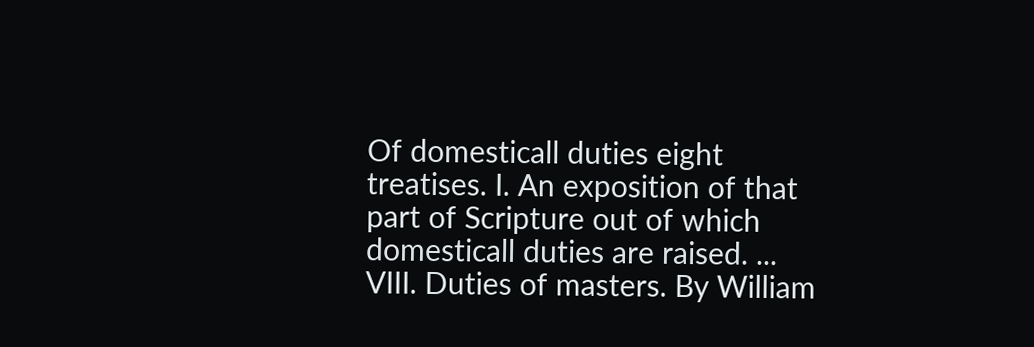Of domesticall duties eight treatises. I. An exposition of that part of Scripture out of which domesticall duties are raised. ... VIII. Duties of masters. By William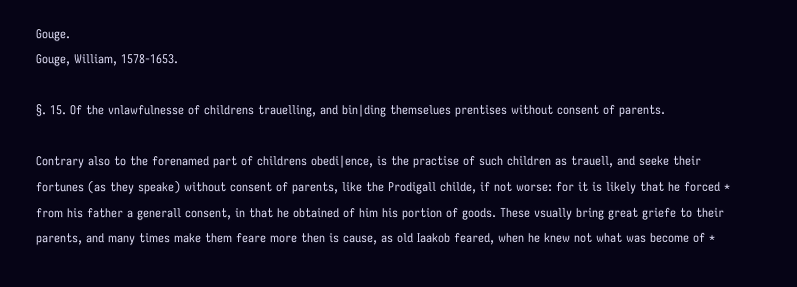Gouge.
Gouge, William, 1578-1653.

§. 15. Of the vnlawfulnesse of childrens trauelling, and bin∣ding themselues prentises without consent of parents.

Contrary also to the forenamed part of childrens obedi∣ence, is the practise of such children as trauell, and seeke their fortunes (as they speake) without consent of parents, like the Prodigall childe, if not worse: for it is likely that he forced * from his father a generall consent, in that he obtained of him his portion of goods. These vsually bring great griefe to their parents, and many times make them feare more then is cause, as old Iaakob feared, when he knew not what was become of *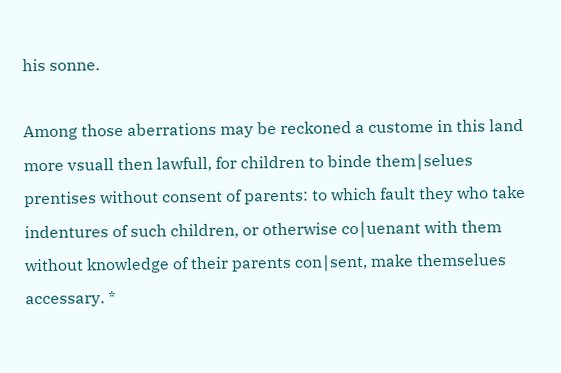his sonne.

Among those aberrations may be reckoned a custome in this land more vsuall then lawfull, for children to binde them∣selues prentises without consent of parents: to which fault they who take indentures of such children, or otherwise co∣uenant with them without knowledge of their parents con∣sent, make themselues accessary. *